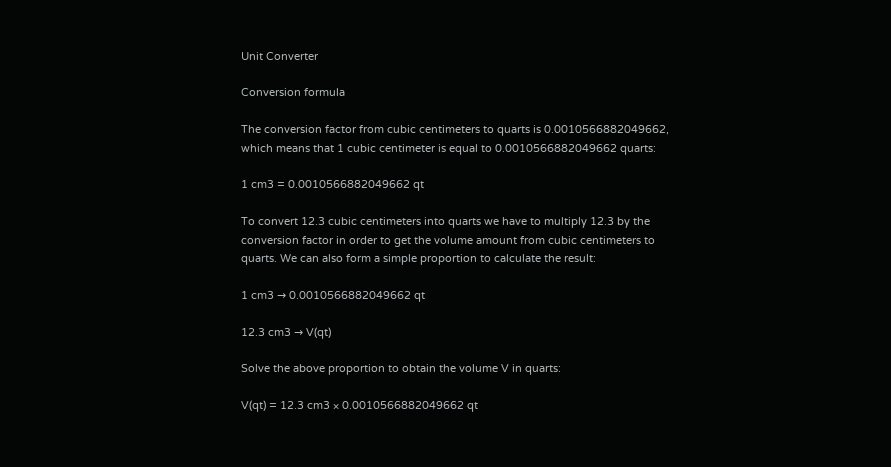Unit Converter

Conversion formula

The conversion factor from cubic centimeters to quarts is 0.0010566882049662, which means that 1 cubic centimeter is equal to 0.0010566882049662 quarts:

1 cm3 = 0.0010566882049662 qt

To convert 12.3 cubic centimeters into quarts we have to multiply 12.3 by the conversion factor in order to get the volume amount from cubic centimeters to quarts. We can also form a simple proportion to calculate the result:

1 cm3 → 0.0010566882049662 qt

12.3 cm3 → V(qt)

Solve the above proportion to obtain the volume V in quarts:

V(qt) = 12.3 cm3 × 0.0010566882049662 qt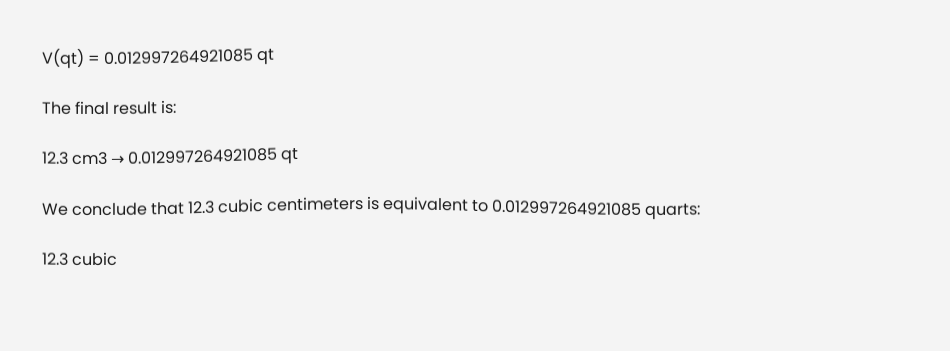V(qt) = 0.012997264921085 qt

The final result is:

12.3 cm3 → 0.012997264921085 qt

We conclude that 12.3 cubic centimeters is equivalent to 0.012997264921085 quarts:

12.3 cubic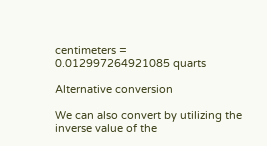centimeters = 0.012997264921085 quarts

Alternative conversion

We can also convert by utilizing the inverse value of the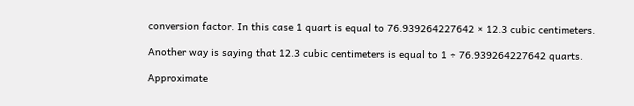conversion factor. In this case 1 quart is equal to 76.939264227642 × 12.3 cubic centimeters.

Another way is saying that 12.3 cubic centimeters is equal to 1 ÷ 76.939264227642 quarts.

Approximate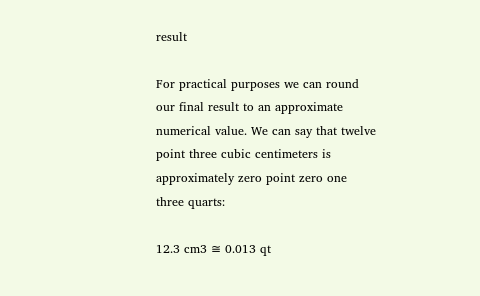result

For practical purposes we can round our final result to an approximate numerical value. We can say that twelve point three cubic centimeters is approximately zero point zero one three quarts:

12.3 cm3 ≅ 0.013 qt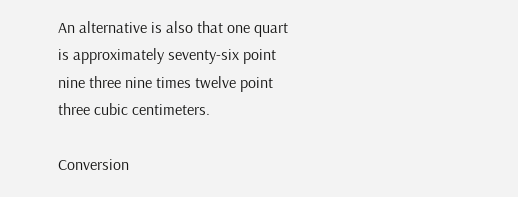An alternative is also that one quart is approximately seventy-six point nine three nine times twelve point three cubic centimeters.

Conversion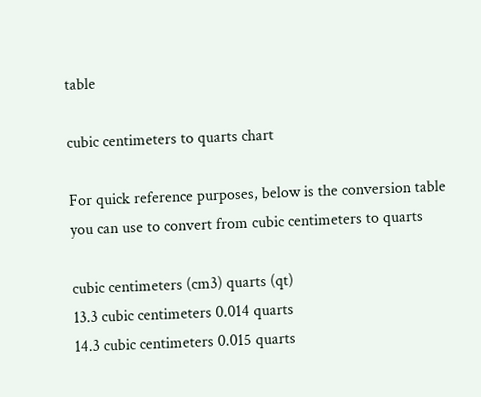table

cubic centimeters to quarts chart

For quick reference purposes, below is the conversion table you can use to convert from cubic centimeters to quarts

cubic centimeters (cm3) quarts (qt)
13.3 cubic centimeters 0.014 quarts
14.3 cubic centimeters 0.015 quarts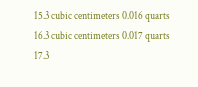15.3 cubic centimeters 0.016 quarts
16.3 cubic centimeters 0.017 quarts
17.3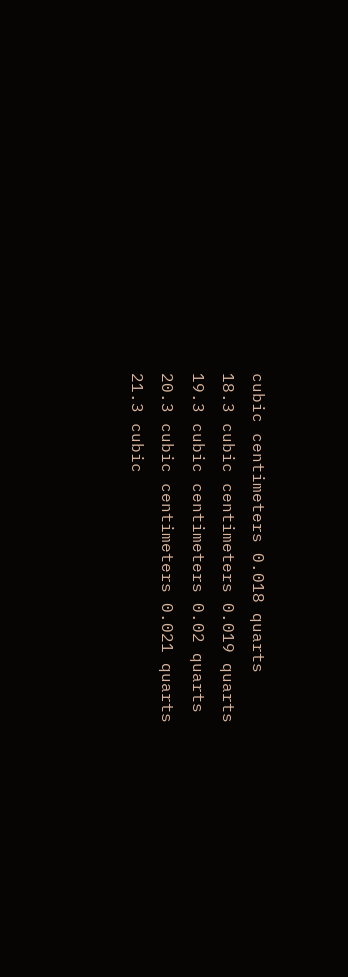cubic centimeters 0.018 quarts
18.3 cubic centimeters 0.019 quarts
19.3 cubic centimeters 0.02 quarts
20.3 cubic centimeters 0.021 quarts
21.3 cubic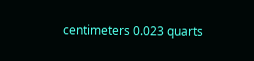centimeters 0.023 quarts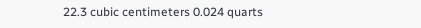22.3 cubic centimeters 0.024 quarts